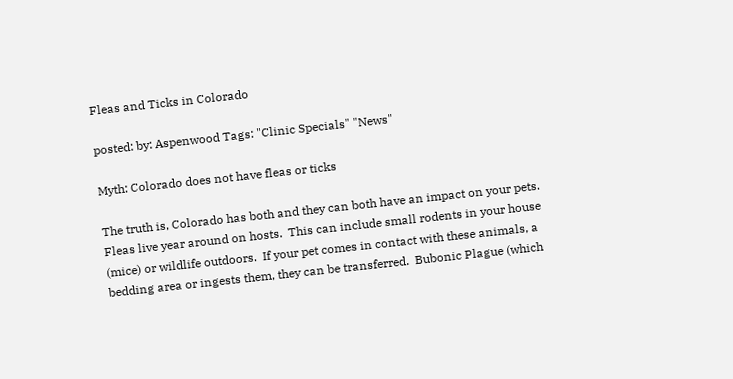Fleas and Ticks in Colorado

posted: by: Aspenwood Tags: "Clinic Specials" "News"

Myth: Colorado does not have fleas or ticks

The truth is, Colorado has both and they can both have an impact on your pets.  Fleas live year around on hosts.  This can include small rodents in your house (mice) or wildlife outdoors.  If your pet comes in contact with these animals, a bedding area or ingests them, they can be transferred.  Bubonic Plague (which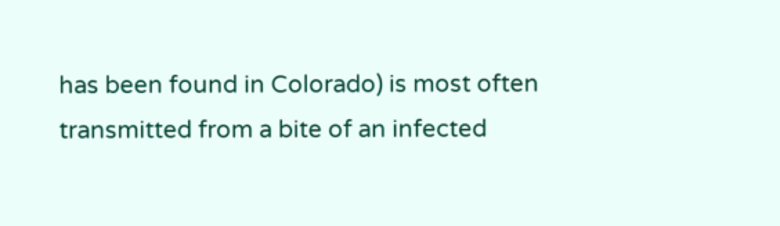has been found in Colorado) is most often transmitted from a bite of an infected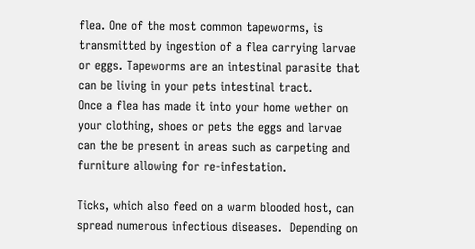flea. One of the most common tapeworms, is transmitted by ingestion of a flea carrying larvae or eggs. Tapeworms are an intestinal parasite that can be living in your pets intestinal tract.
Once a flea has made it into your home wether on your clothing, shoes or pets the eggs and larvae can the be present in areas such as carpeting and furniture allowing for re-infestation.

Ticks, which also feed on a warm blooded host, can spread numerous infectious diseases.  Depending on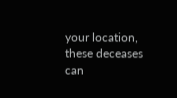your location, these deceases can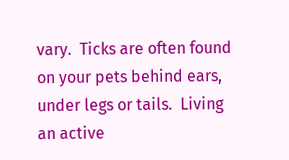vary.  Ticks are often found on your pets behind ears, under legs or tails.  Living an active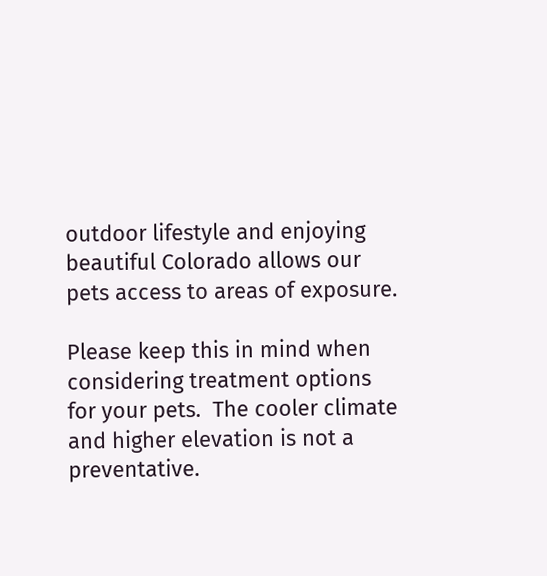outdoor lifestyle and enjoying beautiful Colorado allows our pets access to areas of exposure.

Please keep this in mind when considering treatment options for your pets.  The cooler climate and higher elevation is not a preventative.